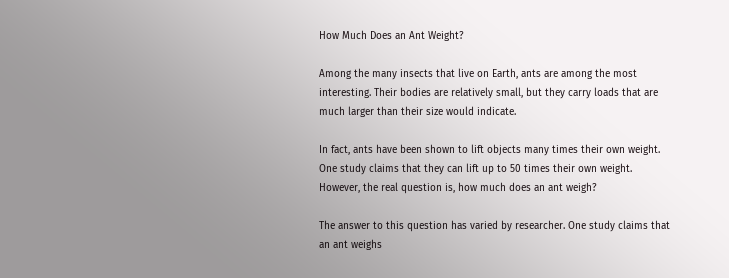How Much Does an Ant Weight?

Among the many insects that live on Earth, ants are among the most interesting. Their bodies are relatively small, but they carry loads that are much larger than their size would indicate.

In fact, ants have been shown to lift objects many times their own weight. One study claims that they can lift up to 50 times their own weight. However, the real question is, how much does an ant weigh?

The answer to this question has varied by researcher. One study claims that an ant weighs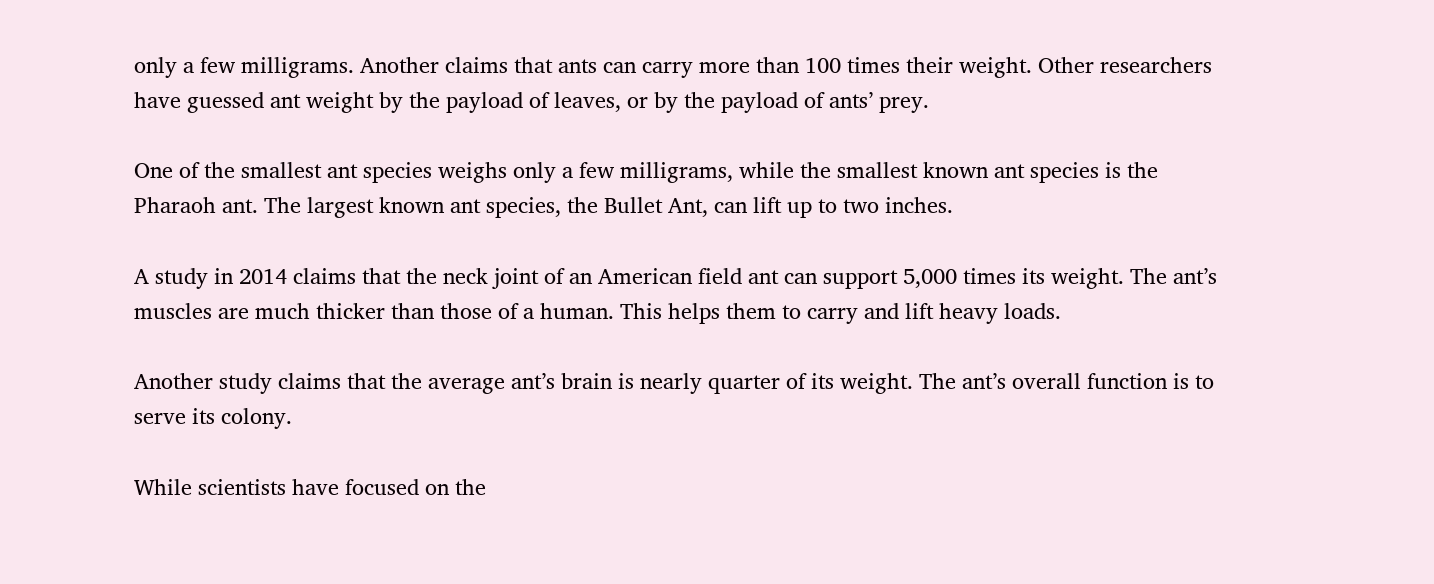only a few milligrams. Another claims that ants can carry more than 100 times their weight. Other researchers have guessed ant weight by the payload of leaves, or by the payload of ants’ prey.

One of the smallest ant species weighs only a few milligrams, while the smallest known ant species is the Pharaoh ant. The largest known ant species, the Bullet Ant, can lift up to two inches.

A study in 2014 claims that the neck joint of an American field ant can support 5,000 times its weight. The ant’s muscles are much thicker than those of a human. This helps them to carry and lift heavy loads.

Another study claims that the average ant’s brain is nearly quarter of its weight. The ant’s overall function is to serve its colony.

While scientists have focused on the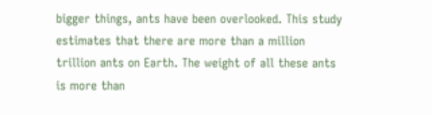bigger things, ants have been overlooked. This study estimates that there are more than a million trillion ants on Earth. The weight of all these ants is more than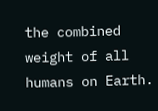the combined weight of all humans on Earth.